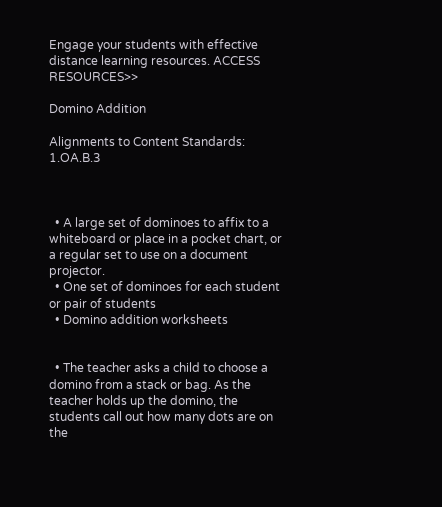Engage your students with effective distance learning resources. ACCESS RESOURCES>>

Domino Addition

Alignments to Content Standards: 1.OA.B.3



  • A large set of dominoes to affix to a whiteboard or place in a pocket chart, or a regular set to use on a document projector.
  • One set of dominoes for each student or pair of students
  • Domino addition worksheets


  • The teacher asks a child to choose a domino from a stack or bag. As the teacher holds up the domino, the students call out how many dots are on the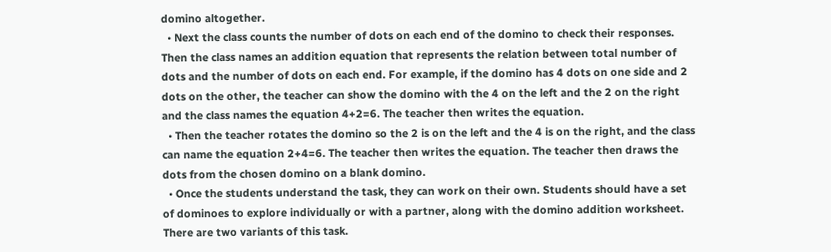domino altogether.
  • Next the class counts the number of dots on each end of the domino to check their responses. Then the class names an addition equation that represents the relation between total number of dots and the number of dots on each end. For example, if the domino has 4 dots on one side and 2 dots on the other, the teacher can show the domino with the 4 on the left and the 2 on the right and the class names the equation 4+2=6. The teacher then writes the equation.
  • Then the teacher rotates the domino so the 2 is on the left and the 4 is on the right, and the class can name the equation 2+4=6. The teacher then writes the equation. The teacher then draws the dots from the chosen domino on a blank domino.
  • Once the students understand the task, they can work on their own. Students should have a set of dominoes to explore individually or with a partner, along with the domino addition worksheet. There are two variants of this task.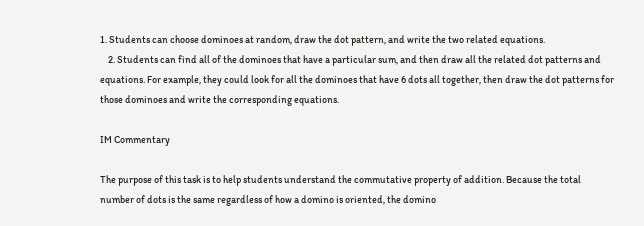1. Students can choose dominoes at random, draw the dot pattern, and write the two related equations.
    2. Students can find all of the dominoes that have a particular sum, and then draw all the related dot patterns and equations. For example, they could look for all the dominoes that have 6 dots all together, then draw the dot patterns for those dominoes and write the corresponding equations.

IM Commentary

The purpose of this task is to help students understand the commutative property of addition. Because the total number of dots is the same regardless of how a domino is oriented, the domino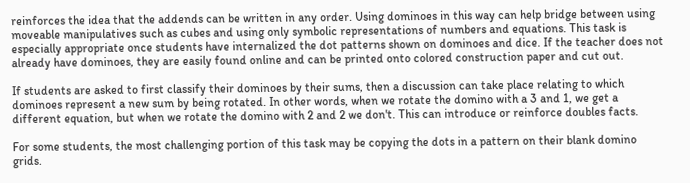reinforces the idea that the addends can be written in any order. Using dominoes in this way can help bridge between using moveable manipulatives such as cubes and using only symbolic representations of numbers and equations. This task is especially appropriate once students have internalized the dot patterns shown on dominoes and dice. If the teacher does not already have dominoes, they are easily found online and can be printed onto colored construction paper and cut out.

If students are asked to first classify their dominoes by their sums, then a discussion can take place relating to which dominoes represent a new sum by being rotated. In other words, when we rotate the domino with a 3 and 1, we get a different equation, but when we rotate the domino with 2 and 2 we don't. This can introduce or reinforce doubles facts.

For some students, the most challenging portion of this task may be copying the dots in a pattern on their blank domino grids.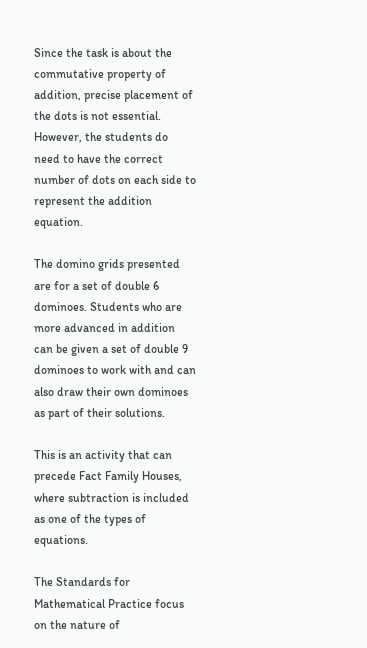Since the task is about the commutative property of addition, precise placement of the dots is not essential. However, the students do need to have the correct number of dots on each side to represent the addition equation.

The domino grids presented are for a set of double 6 dominoes. Students who are more advanced in addition can be given a set of double 9 dominoes to work with and can also draw their own dominoes as part of their solutions.

This is an activity that can precede Fact Family Houses, where subtraction is included as one of the types of equations.

The Standards for Mathematical Practice focus on the nature of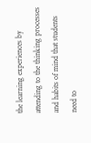the learning experiences by attending to the thinking processes and habits of mind that students need to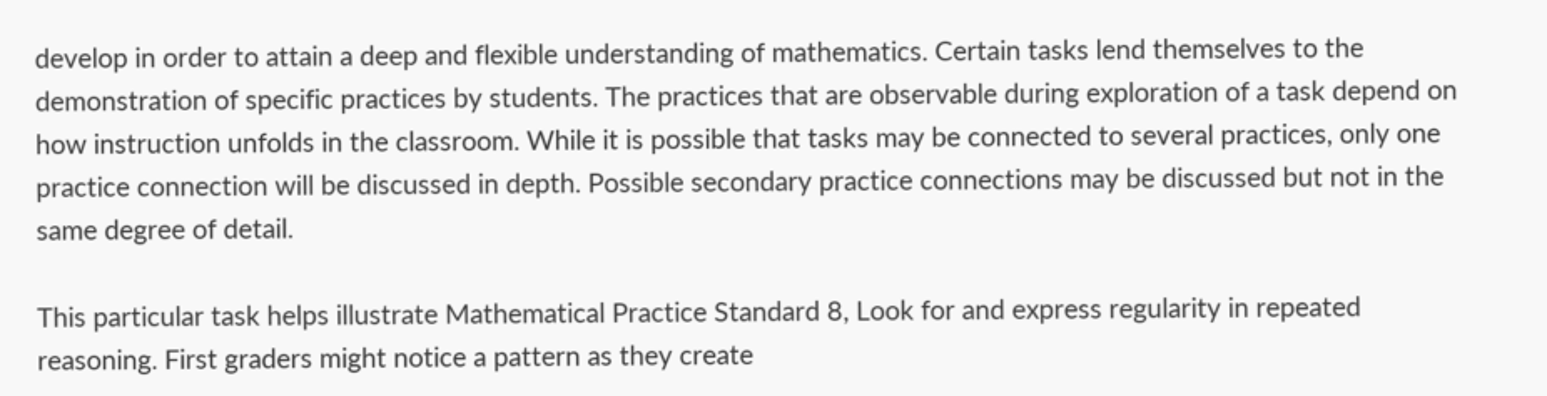develop in order to attain a deep and flexible understanding of mathematics. Certain tasks lend themselves to the demonstration of specific practices by students. The practices that are observable during exploration of a task depend on how instruction unfolds in the classroom. While it is possible that tasks may be connected to several practices, only one practice connection will be discussed in depth. Possible secondary practice connections may be discussed but not in the same degree of detail.

This particular task helps illustrate Mathematical Practice Standard 8, Look for and express regularity in repeated reasoning. First graders might notice a pattern as they create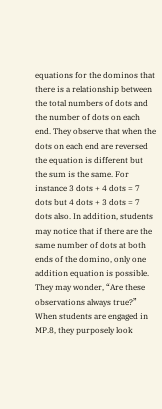equations for the dominos that there is a relationship between the total numbers of dots and the number of dots on each end. They observe that when the dots on each end are reversed the equation is different but the sum is the same. For instance 3 dots + 4 dots = 7 dots but 4 dots + 3 dots = 7 dots also. In addition, students may notice that if there are the same number of dots at both ends of the domino, only one addition equation is possible. They may wonder, “Are these observations always true?” When students are engaged in MP.8, they purposely look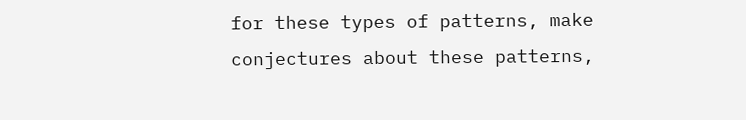for these types of patterns, make conjectures about these patterns,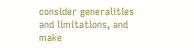consider generalities and limitations, and make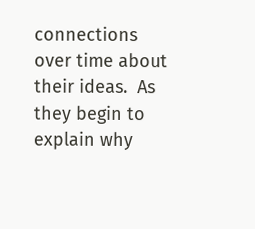connections over time about their ideas.  As they begin to explain why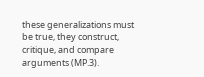these generalizations must be true, they construct, critique, and compare arguments (MP.3).